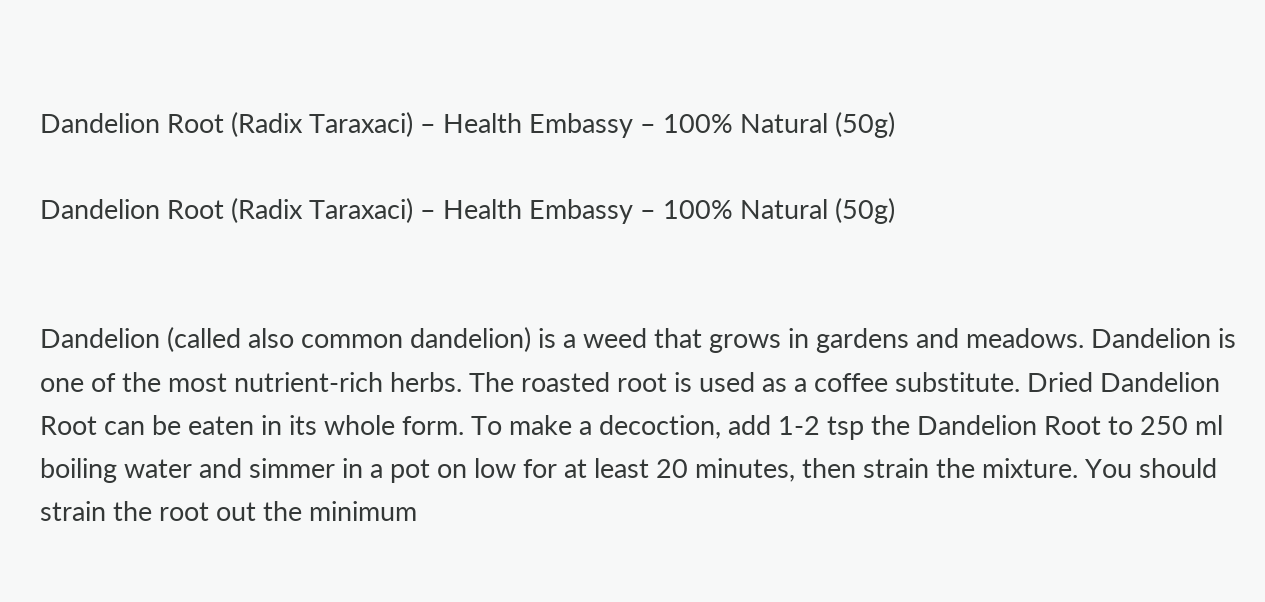Dandelion Root (Radix Taraxaci) – Health Embassy – 100% Natural (50g)

Dandelion Root (Radix Taraxaci) – Health Embassy – 100% Natural (50g)


Dandelion (called also common dandelion) is a weed that grows in gardens and meadows. Dandelion is one of the most nutrient-rich herbs. The roasted root is used as a coffee substitute. Dried Dandelion Root can be eaten in its whole form. To make a decoction, add 1-2 tsp the Dandelion Root to 250 ml boiling water and simmer in a pot on low for at least 20 minutes, then strain the mixture. You should strain the root out the minimum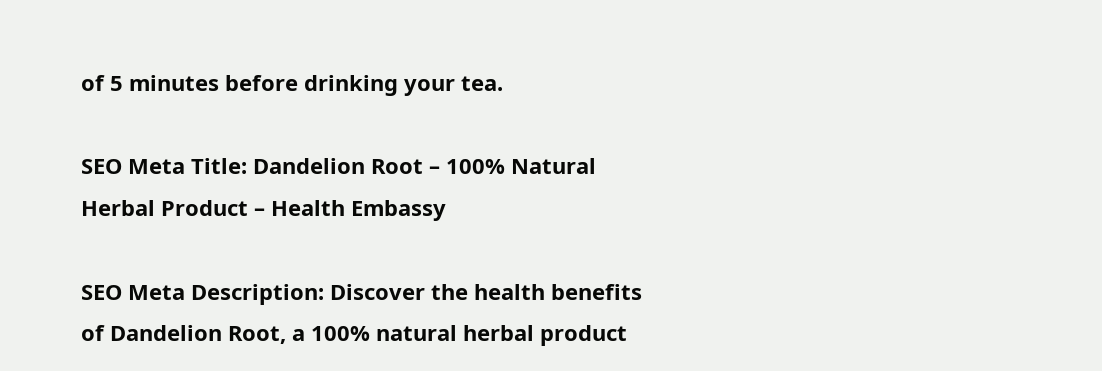of 5 minutes before drinking your tea.

SEO Meta Title: Dandelion Root – 100% Natural Herbal Product – Health Embassy

SEO Meta Description: Discover the health benefits of Dandelion Root, a 100% natural herbal product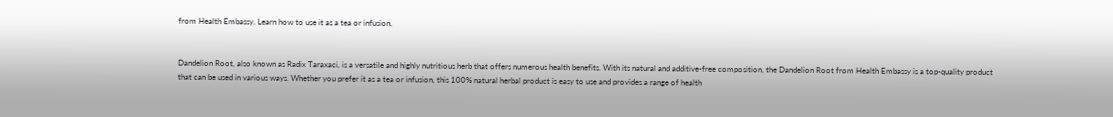from Health Embassy. Learn how to use it as a tea or infusion.


Dandelion Root, also known as Radix Taraxaci, is a versatile and highly nutritious herb that offers numerous health benefits. With its natural and additive-free composition, the Dandelion Root from Health Embassy is a top-quality product that can be used in various ways. Whether you prefer it as a tea or infusion, this 100% natural herbal product is easy to use and provides a range of health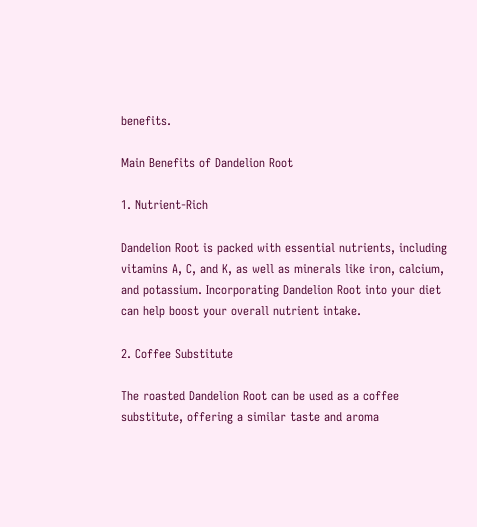benefits.

Main Benefits of Dandelion Root

1. Nutrient-Rich

Dandelion Root is packed with essential nutrients, including vitamins A, C, and K, as well as minerals like iron, calcium, and potassium. Incorporating Dandelion Root into your diet can help boost your overall nutrient intake.

2. Coffee Substitute

The roasted Dandelion Root can be used as a coffee substitute, offering a similar taste and aroma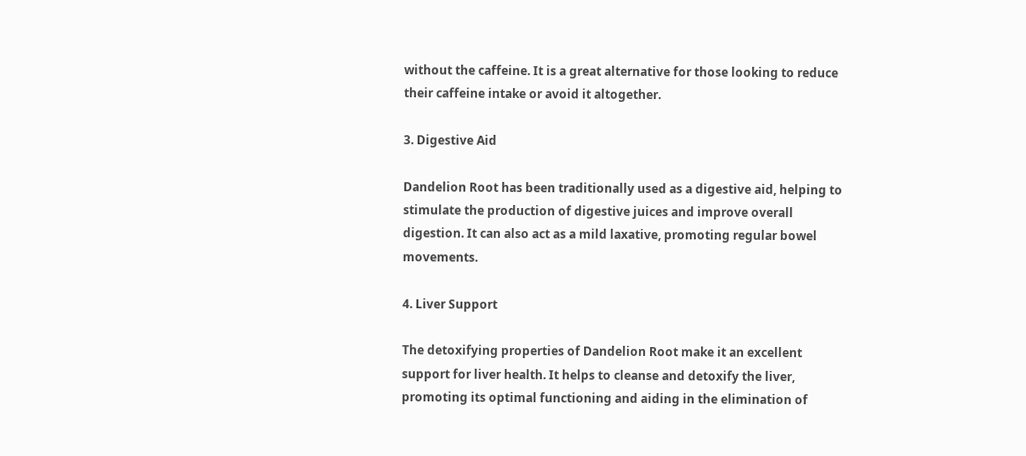without the caffeine. It is a great alternative for those looking to reduce their caffeine intake or avoid it altogether.

3. Digestive Aid

Dandelion Root has been traditionally used as a digestive aid, helping to stimulate the production of digestive juices and improve overall digestion. It can also act as a mild laxative, promoting regular bowel movements.

4. Liver Support

The detoxifying properties of Dandelion Root make it an excellent support for liver health. It helps to cleanse and detoxify the liver, promoting its optimal functioning and aiding in the elimination of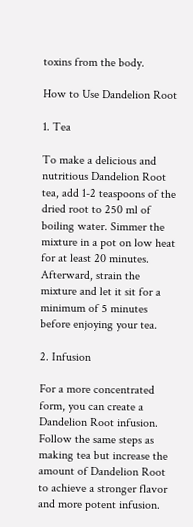toxins from the body.

How to Use Dandelion Root

1. Tea

To make a delicious and nutritious Dandelion Root tea, add 1-2 teaspoons of the dried root to 250 ml of boiling water. Simmer the mixture in a pot on low heat for at least 20 minutes. Afterward, strain the mixture and let it sit for a minimum of 5 minutes before enjoying your tea.

2. Infusion

For a more concentrated form, you can create a Dandelion Root infusion. Follow the same steps as making tea but increase the amount of Dandelion Root to achieve a stronger flavor and more potent infusion.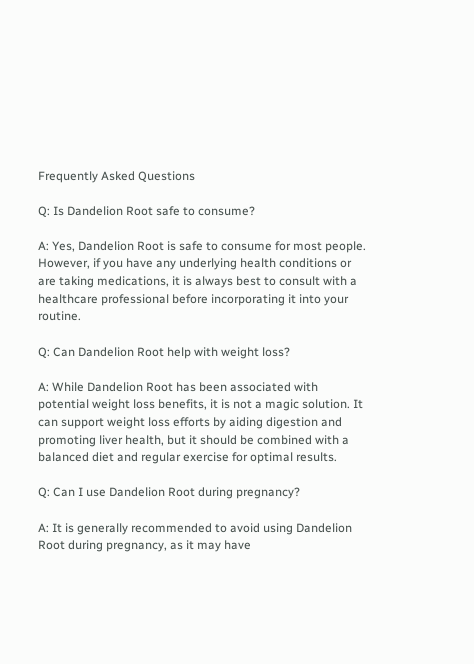Frequently Asked Questions

Q: Is Dandelion Root safe to consume?

A: Yes, Dandelion Root is safe to consume for most people. However, if you have any underlying health conditions or are taking medications, it is always best to consult with a healthcare professional before incorporating it into your routine.

Q: Can Dandelion Root help with weight loss?

A: While Dandelion Root has been associated with potential weight loss benefits, it is not a magic solution. It can support weight loss efforts by aiding digestion and promoting liver health, but it should be combined with a balanced diet and regular exercise for optimal results.

Q: Can I use Dandelion Root during pregnancy?

A: It is generally recommended to avoid using Dandelion Root during pregnancy, as it may have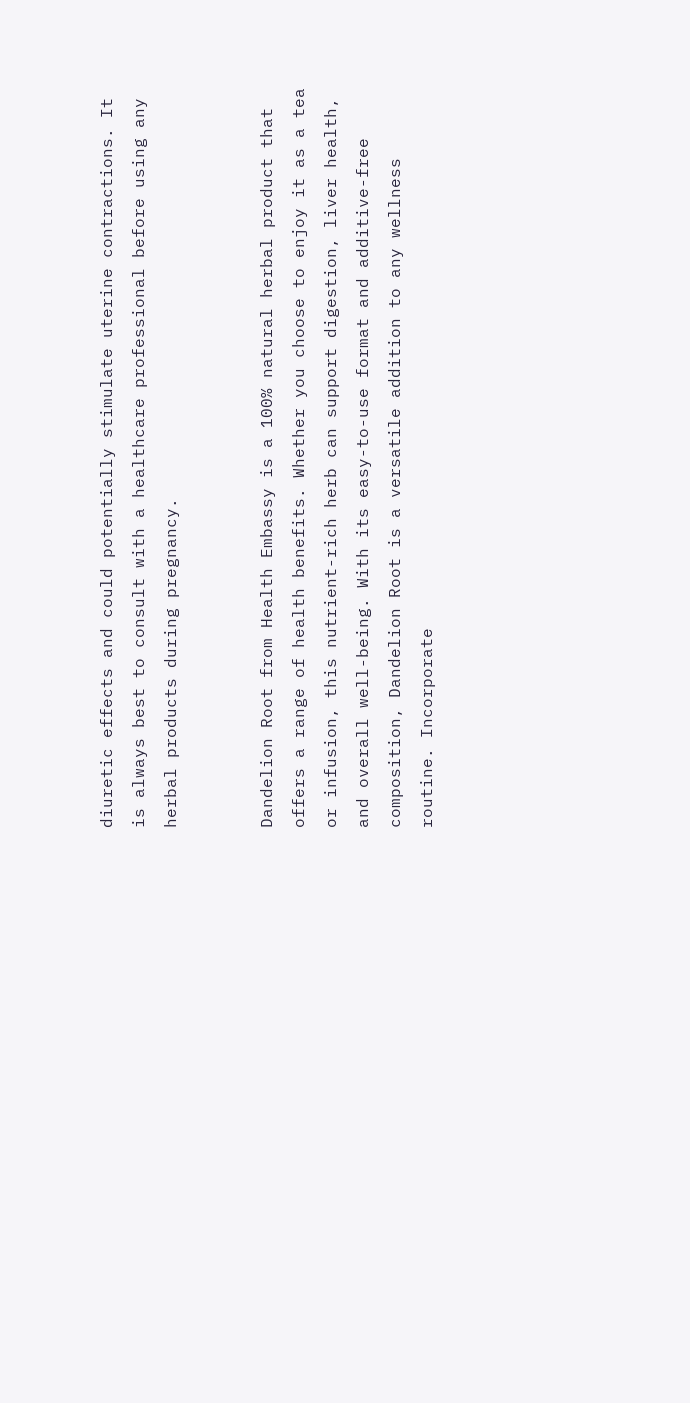diuretic effects and could potentially stimulate uterine contractions. It is always best to consult with a healthcare professional before using any herbal products during pregnancy.


Dandelion Root from Health Embassy is a 100% natural herbal product that offers a range of health benefits. Whether you choose to enjoy it as a tea or infusion, this nutrient-rich herb can support digestion, liver health, and overall well-being. With its easy-to-use format and additive-free composition, Dandelion Root is a versatile addition to any wellness routine. Incorporate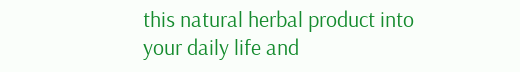this natural herbal product into your daily life and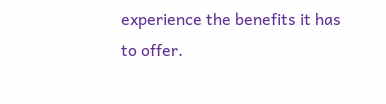experience the benefits it has to offer.